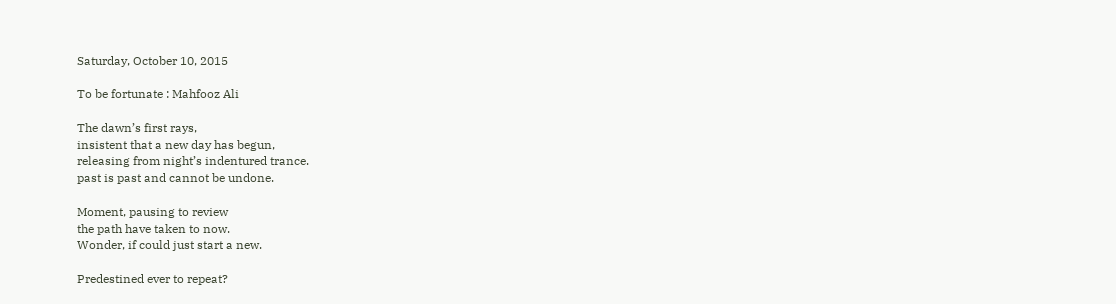Saturday, October 10, 2015

To be fortunate : Mahfooz Ali

The dawn’s first rays,
insistent that a new day has begun,
releasing from night’s indentured trance.
past is past and cannot be undone.

Moment, pausing to review
the path have taken to now.
Wonder, if could just start a new.

Predestined ever to repeat?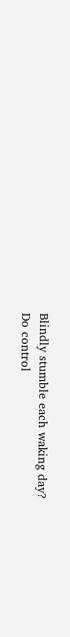Blindly stumble each waking day?
Do control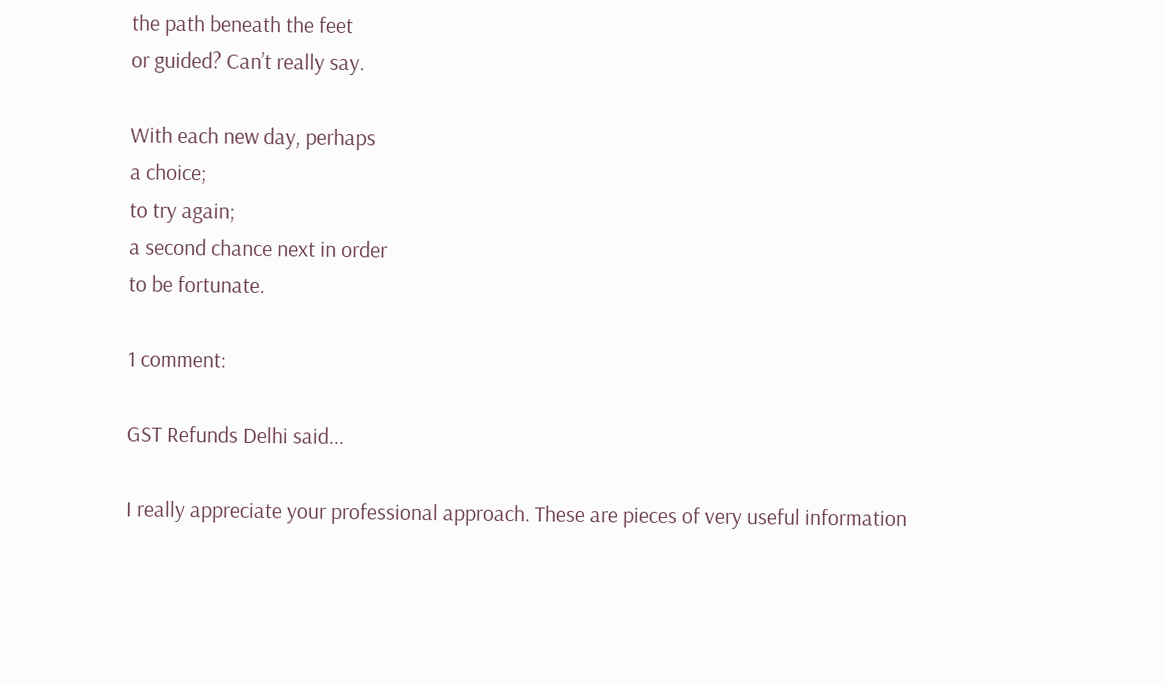the path beneath the feet
or guided? Can’t really say.

With each new day, perhaps
a choice;
to try again;
a second chance next in order
to be fortunate.

1 comment:

GST Refunds Delhi said...

I really appreciate your professional approach. These are pieces of very useful information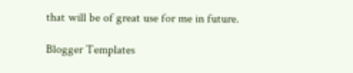that will be of great use for me in future.

Blogger Templates